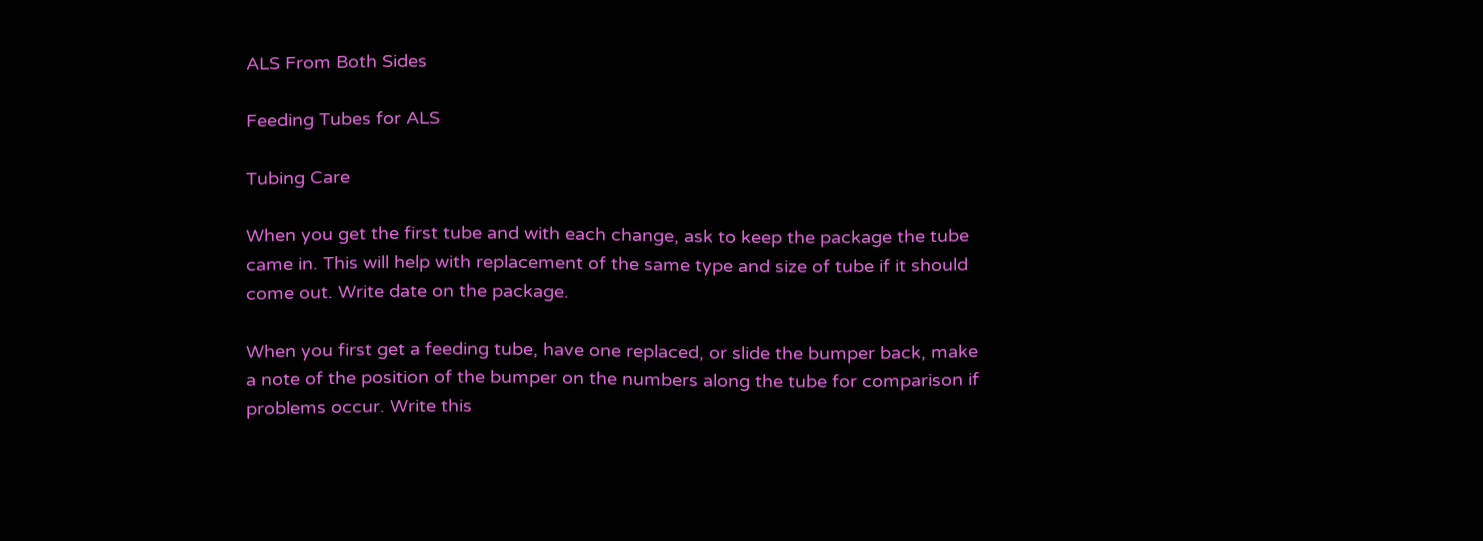ALS From Both Sides

Feeding Tubes for ALS

Tubing Care

When you get the first tube and with each change, ask to keep the package the tube came in. This will help with replacement of the same type and size of tube if it should come out. Write date on the package.

When you first get a feeding tube, have one replaced, or slide the bumper back, make a note of the position of the bumper on the numbers along the tube for comparison if problems occur. Write this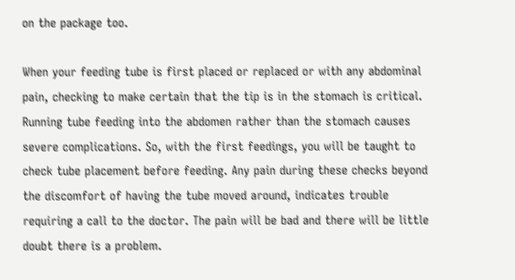on the package too.

When your feeding tube is first placed or replaced or with any abdominal pain, checking to make certain that the tip is in the stomach is critical. Running tube feeding into the abdomen rather than the stomach causes severe complications. So, with the first feedings, you will be taught to check tube placement before feeding. Any pain during these checks beyond the discomfort of having the tube moved around, indicates trouble requiring a call to the doctor. The pain will be bad and there will be little doubt there is a problem.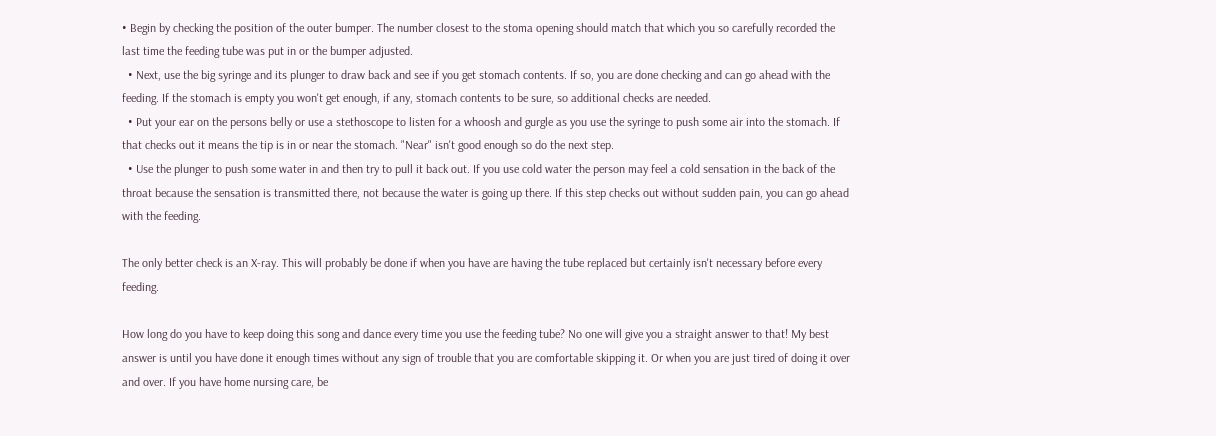• Begin by checking the position of the outer bumper. The number closest to the stoma opening should match that which you so carefully recorded the last time the feeding tube was put in or the bumper adjusted.
  • Next, use the big syringe and its plunger to draw back and see if you get stomach contents. If so, you are done checking and can go ahead with the feeding. If the stomach is empty you won't get enough, if any, stomach contents to be sure, so additional checks are needed.
  • Put your ear on the persons belly or use a stethoscope to listen for a whoosh and gurgle as you use the syringe to push some air into the stomach. If that checks out it means the tip is in or near the stomach. "Near" isn't good enough so do the next step.
  • Use the plunger to push some water in and then try to pull it back out. If you use cold water the person may feel a cold sensation in the back of the throat because the sensation is transmitted there, not because the water is going up there. If this step checks out without sudden pain, you can go ahead with the feeding.

The only better check is an X-ray. This will probably be done if when you have are having the tube replaced but certainly isn't necessary before every feeding.

How long do you have to keep doing this song and dance every time you use the feeding tube? No one will give you a straight answer to that! My best answer is until you have done it enough times without any sign of trouble that you are comfortable skipping it. Or when you are just tired of doing it over and over. If you have home nursing care, be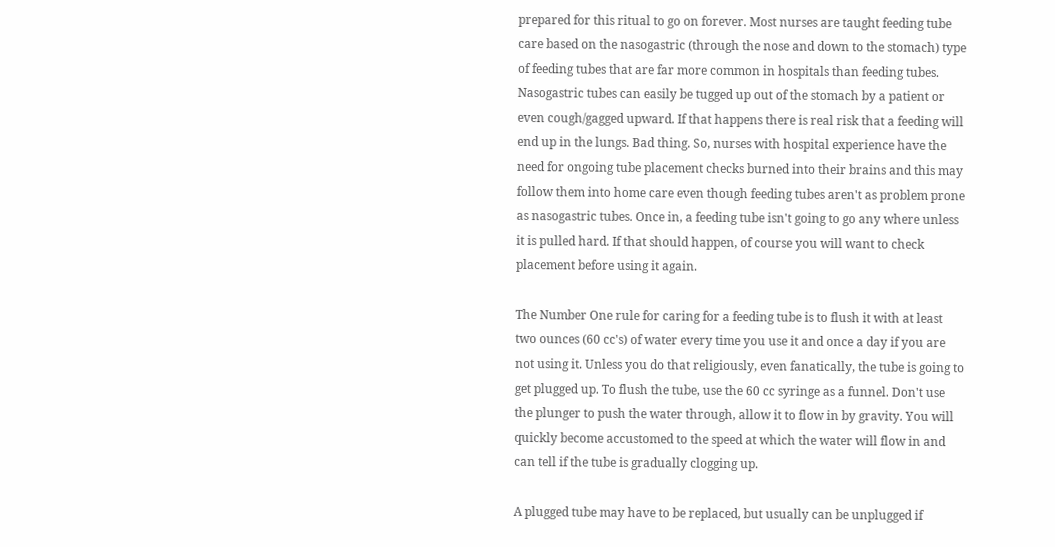prepared for this ritual to go on forever. Most nurses are taught feeding tube care based on the nasogastric (through the nose and down to the stomach) type of feeding tubes that are far more common in hospitals than feeding tubes. Nasogastric tubes can easily be tugged up out of the stomach by a patient or even cough/gagged upward. If that happens there is real risk that a feeding will end up in the lungs. Bad thing. So, nurses with hospital experience have the need for ongoing tube placement checks burned into their brains and this may follow them into home care even though feeding tubes aren't as problem prone as nasogastric tubes. Once in, a feeding tube isn't going to go any where unless it is pulled hard. If that should happen, of course you will want to check placement before using it again.

The Number One rule for caring for a feeding tube is to flush it with at least two ounces (60 cc's) of water every time you use it and once a day if you are not using it. Unless you do that religiously, even fanatically, the tube is going to get plugged up. To flush the tube, use the 60 cc syringe as a funnel. Don't use the plunger to push the water through, allow it to flow in by gravity. You will quickly become accustomed to the speed at which the water will flow in and can tell if the tube is gradually clogging up.

A plugged tube may have to be replaced, but usually can be unplugged if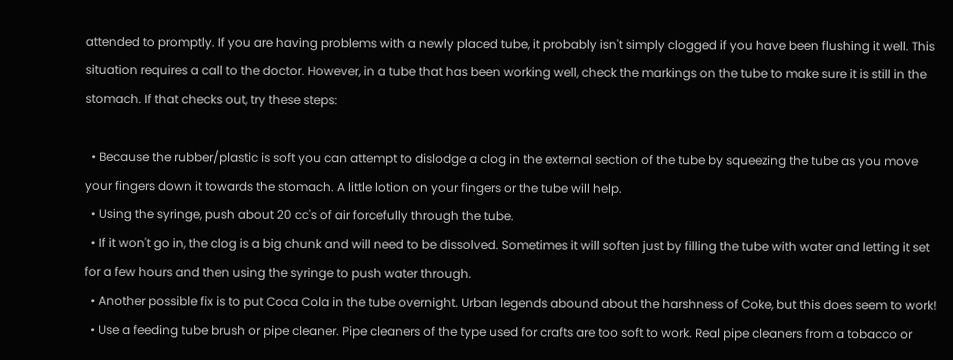attended to promptly. If you are having problems with a newly placed tube, it probably isn't simply clogged if you have been flushing it well. This situation requires a call to the doctor. However, in a tube that has been working well, check the markings on the tube to make sure it is still in the stomach. If that checks out, try these steps:

  • Because the rubber/plastic is soft you can attempt to dislodge a clog in the external section of the tube by squeezing the tube as you move your fingers down it towards the stomach. A little lotion on your fingers or the tube will help.
  • Using the syringe, push about 20 cc's of air forcefully through the tube.
  • If it won't go in, the clog is a big chunk and will need to be dissolved. Sometimes it will soften just by filling the tube with water and letting it set for a few hours and then using the syringe to push water through.
  • Another possible fix is to put Coca Cola in the tube overnight. Urban legends abound about the harshness of Coke, but this does seem to work!
  • Use a feeding tube brush or pipe cleaner. Pipe cleaners of the type used for crafts are too soft to work. Real pipe cleaners from a tobacco or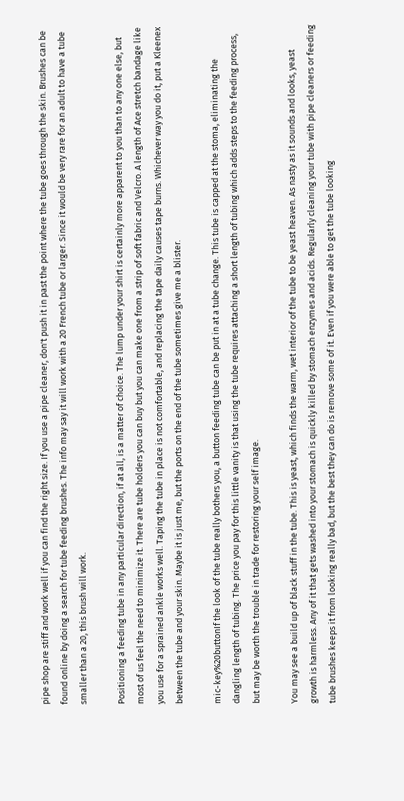pipe shop are stiff and work well if you can find the right size. If you use a pipe cleaner, don't push it in past the point where the tube goes through the skin. Brushes can be found online by doing a search for tube feeding brushes. The info may say it will work with a 20 French tube or larger. Since it would be very rare for an adult to have a tube smaller than a 20, this brush will work.

Positioning a feeding tube in any particular direction, if at all, is a matter of choice. The lump under your shirt is certainly more apparent to you than to any one else, but most of us feel the need to minimize it. There are tube holders you can buy but you can make one from a strip of soft fabric and Velcro. A length of Ace stretch bandage like you use for a sprained ankle works well. Taping the tube in place is not comfortable, and replacing the tape daily causes tape burns. Whichever way you do it, put a Kleenex between the tube and your skin. Maybe it is just me, but the ports on the end of the tube sometimes give me a blister.

mic-key%20buttonIf the look of the tube really bothers you, a button feeding tube can be put in at a tube change. This tube is capped at the stoma, eliminating the dangling length of tubing. The price you pay for this little vanity is that using the tube requires attaching a short length of tubing which adds steps to the feeding process, but may be worth the trouble in trade for restoring your self image.

You may see a build up of black stuff in the tube. This is yeast, which finds the warm, wet interior of the tube to be yeast heaven. As nasty as it sounds and looks, yeast growth is harmless. Any of it that gets washed into your stomach is quickly killed by stomach enzymes and acids. Regularly cleaning your tube with pipe cleaners or feeding tube brushes keeps it from looking really bad, but the best they can do is remove some of it. Even if you were able to get the tube looking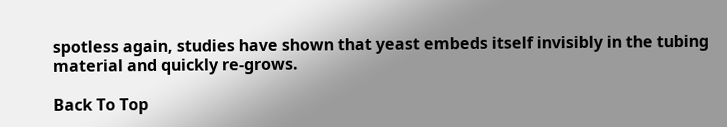spotless again, studies have shown that yeast embeds itself invisibly in the tubing material and quickly re-grows.

Back To Top